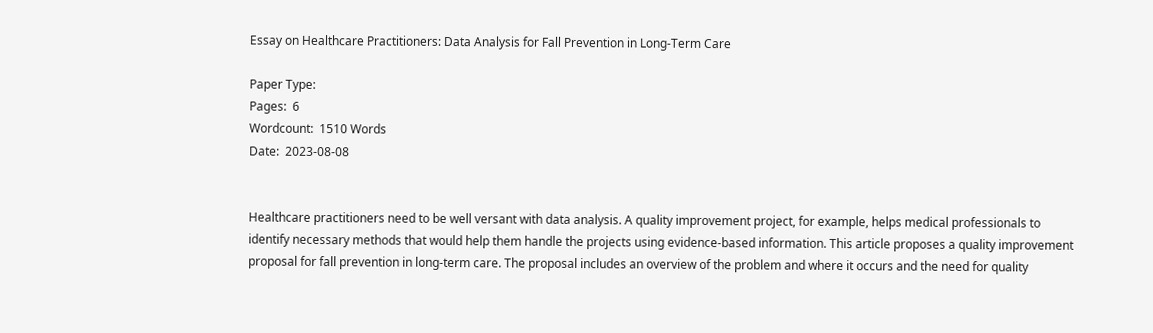Essay on Healthcare Practitioners: Data Analysis for Fall Prevention in Long-Term Care

Paper Type:
Pages:  6
Wordcount:  1510 Words
Date:  2023-08-08


Healthcare practitioners need to be well versant with data analysis. A quality improvement project, for example, helps medical professionals to identify necessary methods that would help them handle the projects using evidence-based information. This article proposes a quality improvement proposal for fall prevention in long-term care. The proposal includes an overview of the problem and where it occurs and the need for quality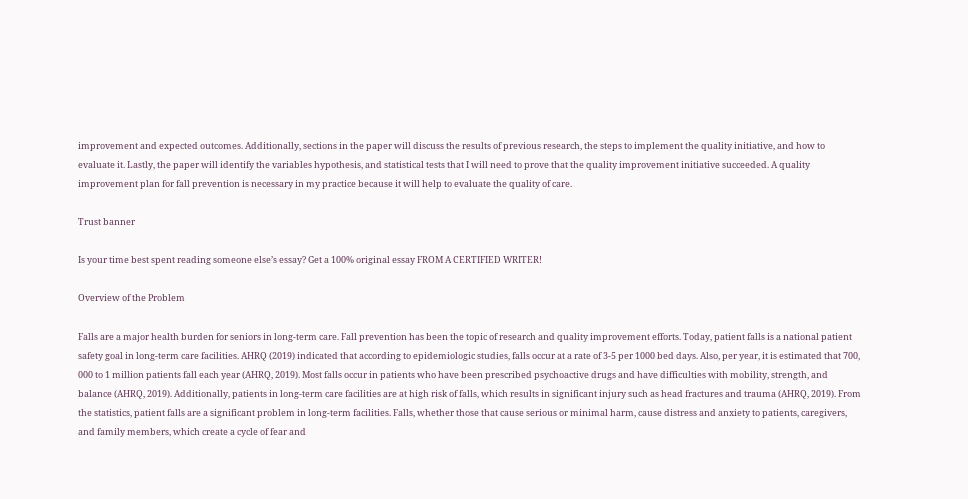improvement and expected outcomes. Additionally, sections in the paper will discuss the results of previous research, the steps to implement the quality initiative, and how to evaluate it. Lastly, the paper will identify the variables hypothesis, and statistical tests that I will need to prove that the quality improvement initiative succeeded. A quality improvement plan for fall prevention is necessary in my practice because it will help to evaluate the quality of care.

Trust banner

Is your time best spent reading someone else’s essay? Get a 100% original essay FROM A CERTIFIED WRITER!

Overview of the Problem

Falls are a major health burden for seniors in long-term care. Fall prevention has been the topic of research and quality improvement efforts. Today, patient falls is a national patient safety goal in long-term care facilities. AHRQ (2019) indicated that according to epidemiologic studies, falls occur at a rate of 3-5 per 1000 bed days. Also, per year, it is estimated that 700, 000 to 1 million patients fall each year (AHRQ, 2019). Most falls occur in patients who have been prescribed psychoactive drugs and have difficulties with mobility, strength, and balance (AHRQ, 2019). Additionally, patients in long-term care facilities are at high risk of falls, which results in significant injury such as head fractures and trauma (AHRQ, 2019). From the statistics, patient falls are a significant problem in long-term facilities. Falls, whether those that cause serious or minimal harm, cause distress and anxiety to patients, caregivers, and family members, which create a cycle of fear and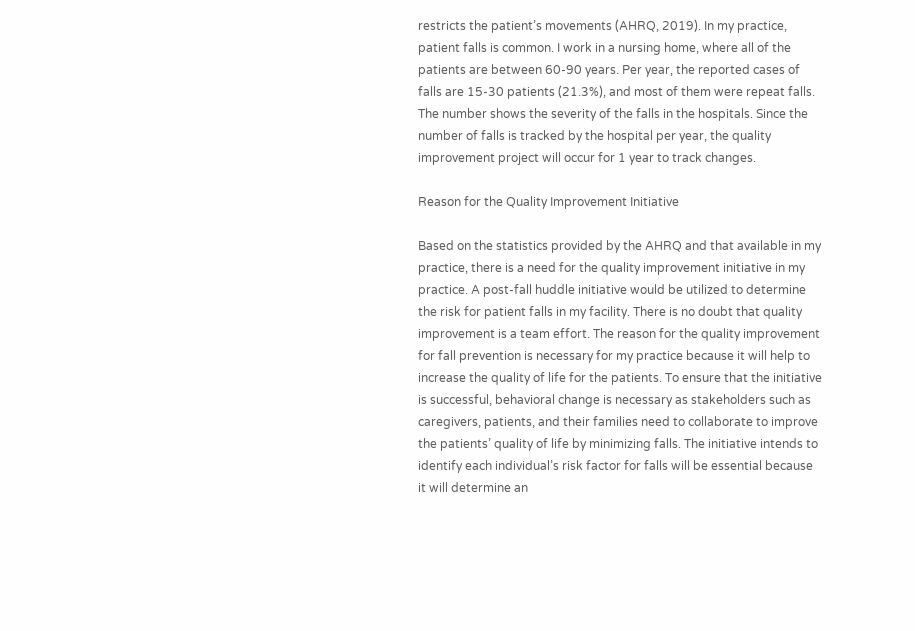restricts the patient’s movements (AHRQ, 2019). In my practice, patient falls is common. I work in a nursing home, where all of the patients are between 60-90 years. Per year, the reported cases of falls are 15-30 patients (21.3%), and most of them were repeat falls. The number shows the severity of the falls in the hospitals. Since the number of falls is tracked by the hospital per year, the quality improvement project will occur for 1 year to track changes.

Reason for the Quality Improvement Initiative

Based on the statistics provided by the AHRQ and that available in my practice, there is a need for the quality improvement initiative in my practice. A post-fall huddle initiative would be utilized to determine the risk for patient falls in my facility. There is no doubt that quality improvement is a team effort. The reason for the quality improvement for fall prevention is necessary for my practice because it will help to increase the quality of life for the patients. To ensure that the initiative is successful, behavioral change is necessary as stakeholders such as caregivers, patients, and their families need to collaborate to improve the patients’ quality of life by minimizing falls. The initiative intends to identify each individual’s risk factor for falls will be essential because it will determine an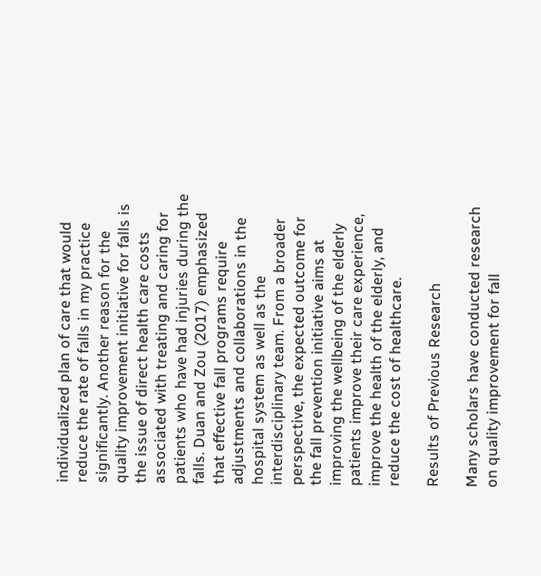individualized plan of care that would reduce the rate of falls in my practice significantly. Another reason for the quality improvement initiative for falls is the issue of direct health care costs associated with treating and caring for patients who have had injuries during the falls. Duan and Zou (2017) emphasized that effective fall programs require adjustments and collaborations in the hospital system as well as the interdisciplinary team. From a broader perspective, the expected outcome for the fall prevention initiative aims at improving the wellbeing of the elderly patients improve their care experience, improve the health of the elderly, and reduce the cost of healthcare.

Results of Previous Research

Many scholars have conducted research on quality improvement for fall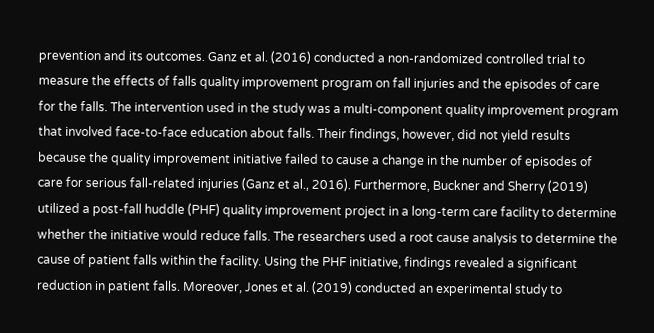prevention and its outcomes. Ganz et al. (2016) conducted a non-randomized controlled trial to measure the effects of falls quality improvement program on fall injuries and the episodes of care for the falls. The intervention used in the study was a multi-component quality improvement program that involved face-to-face education about falls. Their findings, however, did not yield results because the quality improvement initiative failed to cause a change in the number of episodes of care for serious fall-related injuries (Ganz et al., 2016). Furthermore, Buckner and Sherry (2019) utilized a post-fall huddle (PHF) quality improvement project in a long-term care facility to determine whether the initiative would reduce falls. The researchers used a root cause analysis to determine the cause of patient falls within the facility. Using the PHF initiative, findings revealed a significant reduction in patient falls. Moreover, Jones et al. (2019) conducted an experimental study to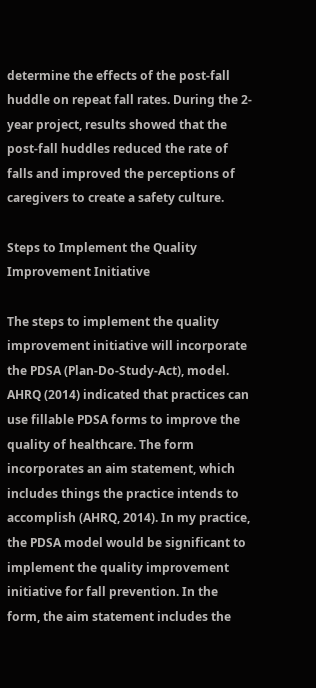determine the effects of the post-fall huddle on repeat fall rates. During the 2-year project, results showed that the post-fall huddles reduced the rate of falls and improved the perceptions of caregivers to create a safety culture.

Steps to Implement the Quality Improvement Initiative

The steps to implement the quality improvement initiative will incorporate the PDSA (Plan-Do-Study-Act), model. AHRQ (2014) indicated that practices can use fillable PDSA forms to improve the quality of healthcare. The form incorporates an aim statement, which includes things the practice intends to accomplish (AHRQ, 2014). In my practice, the PDSA model would be significant to implement the quality improvement initiative for fall prevention. In the form, the aim statement includes the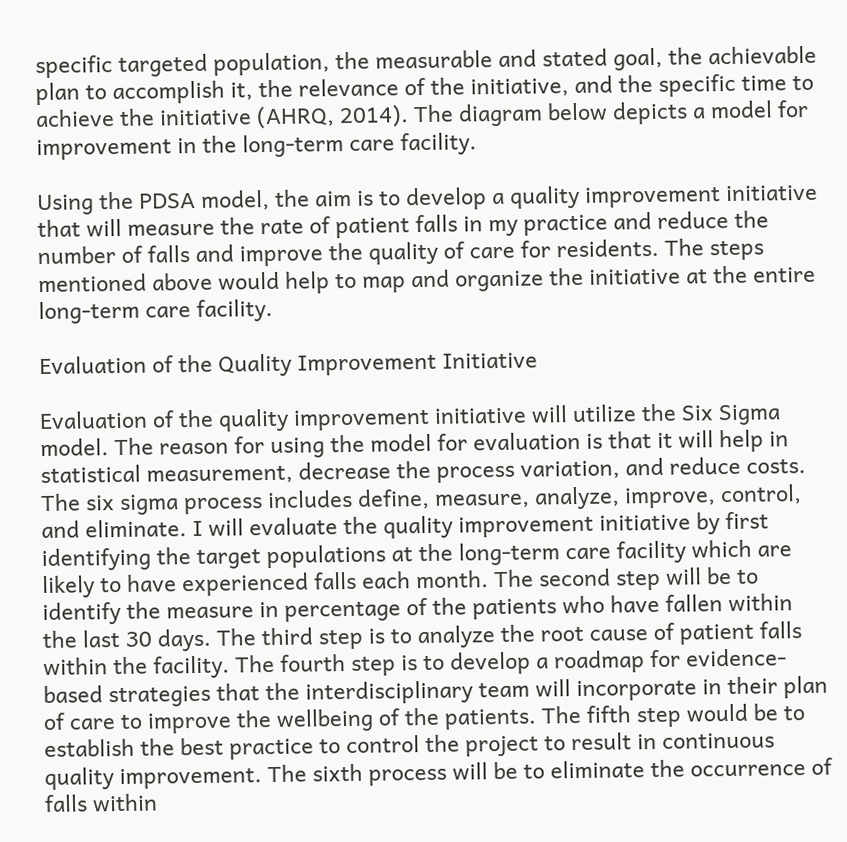specific targeted population, the measurable and stated goal, the achievable plan to accomplish it, the relevance of the initiative, and the specific time to achieve the initiative (AHRQ, 2014). The diagram below depicts a model for improvement in the long-term care facility.

Using the PDSA model, the aim is to develop a quality improvement initiative that will measure the rate of patient falls in my practice and reduce the number of falls and improve the quality of care for residents. The steps mentioned above would help to map and organize the initiative at the entire long-term care facility.

Evaluation of the Quality Improvement Initiative

Evaluation of the quality improvement initiative will utilize the Six Sigma model. The reason for using the model for evaluation is that it will help in statistical measurement, decrease the process variation, and reduce costs. The six sigma process includes define, measure, analyze, improve, control, and eliminate. I will evaluate the quality improvement initiative by first identifying the target populations at the long-term care facility which are likely to have experienced falls each month. The second step will be to identify the measure in percentage of the patients who have fallen within the last 30 days. The third step is to analyze the root cause of patient falls within the facility. The fourth step is to develop a roadmap for evidence-based strategies that the interdisciplinary team will incorporate in their plan of care to improve the wellbeing of the patients. The fifth step would be to establish the best practice to control the project to result in continuous quality improvement. The sixth process will be to eliminate the occurrence of falls within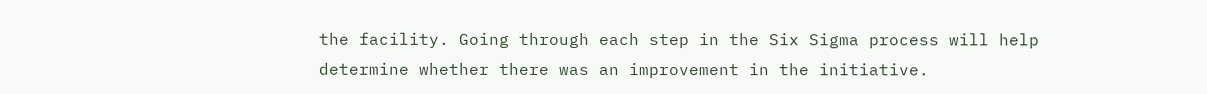the facility. Going through each step in the Six Sigma process will help determine whether there was an improvement in the initiative.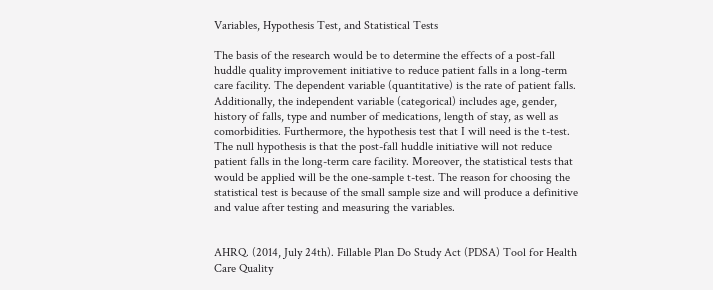Variables, Hypothesis Test, and Statistical Tests

The basis of the research would be to determine the effects of a post-fall huddle quality improvement initiative to reduce patient falls in a long-term care facility. The dependent variable (quantitative) is the rate of patient falls. Additionally, the independent variable (categorical) includes age, gender, history of falls, type and number of medications, length of stay, as well as comorbidities. Furthermore, the hypothesis test that I will need is the t-test. The null hypothesis is that the post-fall huddle initiative will not reduce patient falls in the long-term care facility. Moreover, the statistical tests that would be applied will be the one-sample t-test. The reason for choosing the statistical test is because of the small sample size and will produce a definitive and value after testing and measuring the variables.


AHRQ. (2014, July 24th). Fillable Plan Do Study Act (PDSA) Tool for Health Care Quality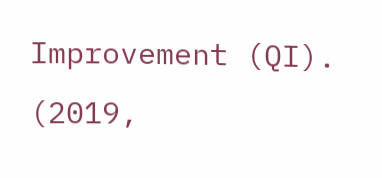Improvement (QI). (2019,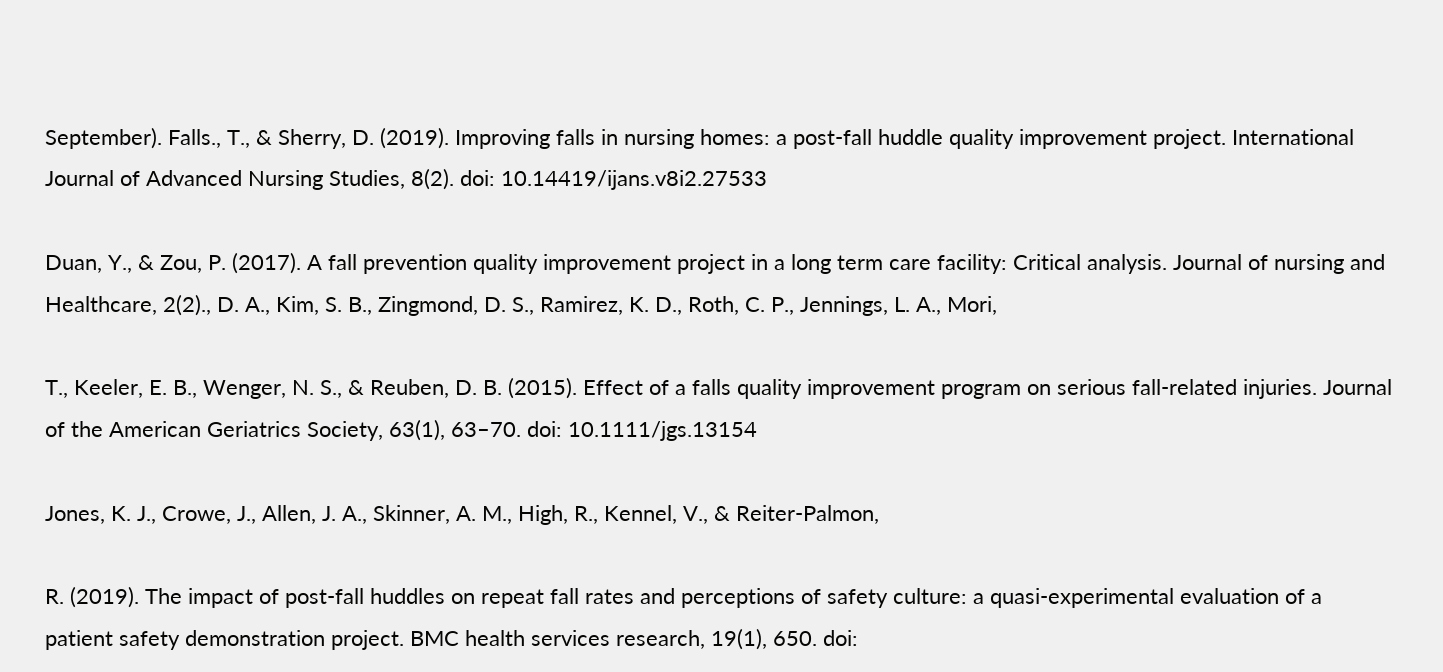September). Falls., T., & Sherry, D. (2019). Improving falls in nursing homes: a post-fall huddle quality improvement project. International Journal of Advanced Nursing Studies, 8(2). doi: 10.14419/ijans.v8i2.27533

Duan, Y., & Zou, P. (2017). A fall prevention quality improvement project in a long term care facility: Critical analysis. Journal of nursing and Healthcare, 2(2)., D. A., Kim, S. B., Zingmond, D. S., Ramirez, K. D., Roth, C. P., Jennings, L. A., Mori,

T., Keeler, E. B., Wenger, N. S., & Reuben, D. B. (2015). Effect of a falls quality improvement program on serious fall-related injuries. Journal of the American Geriatrics Society, 63(1), 63–70. doi: 10.1111/jgs.13154

Jones, K. J., Crowe, J., Allen, J. A., Skinner, A. M., High, R., Kennel, V., & Reiter-Palmon,

R. (2019). The impact of post-fall huddles on repeat fall rates and perceptions of safety culture: a quasi-experimental evaluation of a patient safety demonstration project. BMC health services research, 19(1), 650. doi: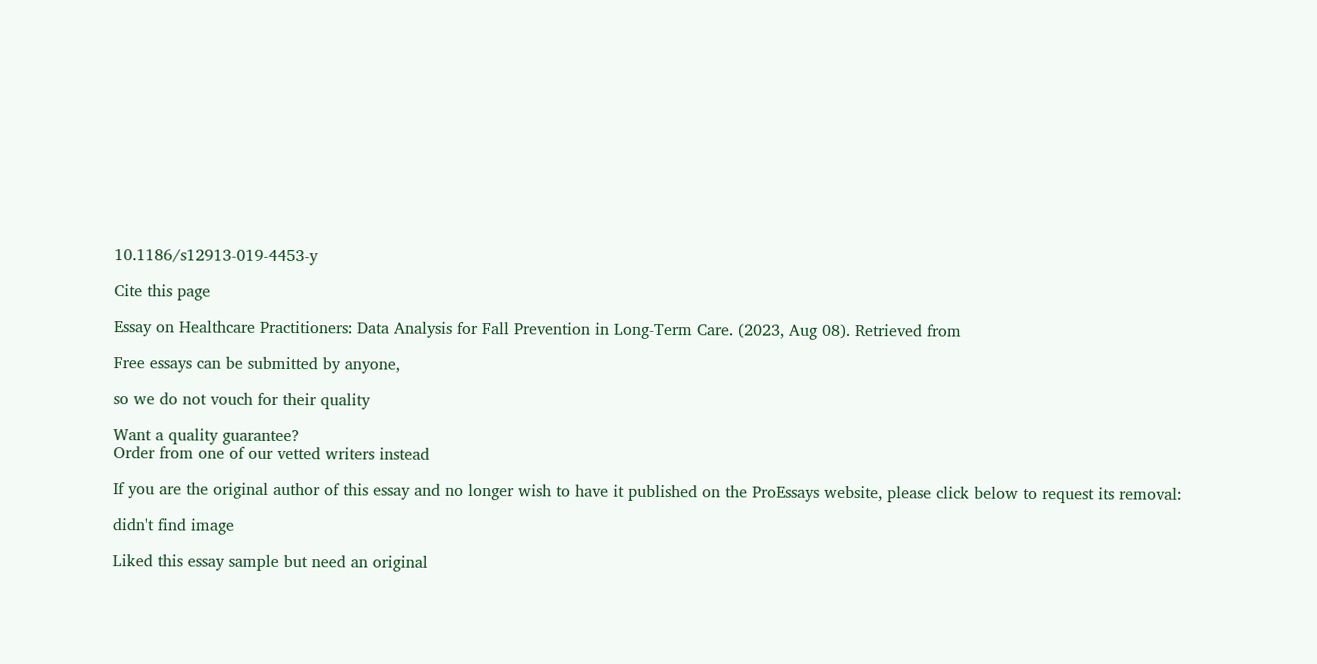10.1186/s12913-019-4453-y

Cite this page

Essay on Healthcare Practitioners: Data Analysis for Fall Prevention in Long-Term Care. (2023, Aug 08). Retrieved from

Free essays can be submitted by anyone,

so we do not vouch for their quality

Want a quality guarantee?
Order from one of our vetted writers instead

If you are the original author of this essay and no longer wish to have it published on the ProEssays website, please click below to request its removal:

didn't find image

Liked this essay sample but need an original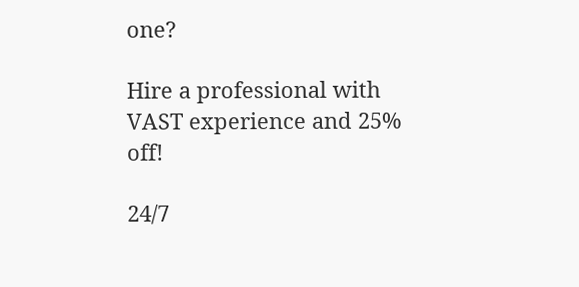one?

Hire a professional with VAST experience and 25% off!

24/7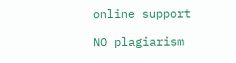online support

NO plagiarism